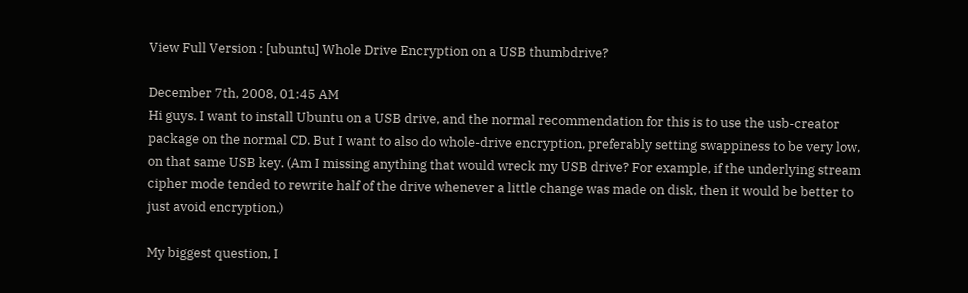View Full Version : [ubuntu] Whole Drive Encryption on a USB thumbdrive?

December 7th, 2008, 01:45 AM
Hi guys. I want to install Ubuntu on a USB drive, and the normal recommendation for this is to use the usb-creator package on the normal CD. But I want to also do whole-drive encryption, preferably setting swappiness to be very low, on that same USB key. (Am I missing anything that would wreck my USB drive? For example, if the underlying stream cipher mode tended to rewrite half of the drive whenever a little change was made on disk, then it would be better to just avoid encryption.)

My biggest question, I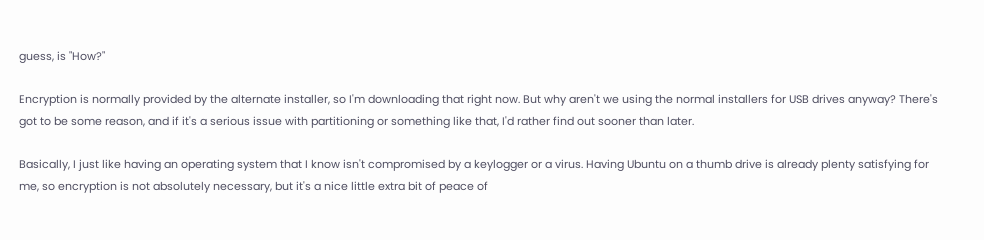guess, is "How?"

Encryption is normally provided by the alternate installer, so I'm downloading that right now. But why aren't we using the normal installers for USB drives anyway? There's got to be some reason, and if it's a serious issue with partitioning or something like that, I'd rather find out sooner than later.

Basically, I just like having an operating system that I know isn't compromised by a keylogger or a virus. Having Ubuntu on a thumb drive is already plenty satisfying for me, so encryption is not absolutely necessary, but it's a nice little extra bit of peace of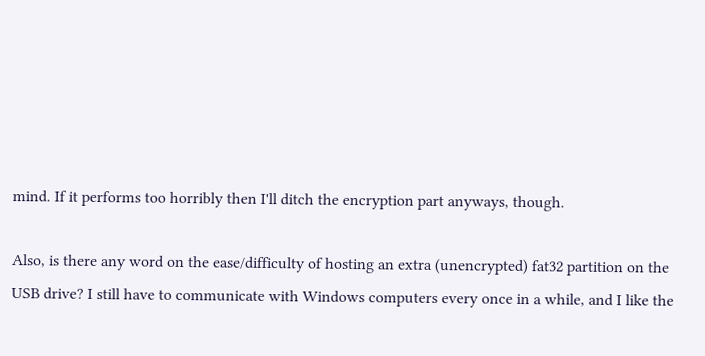mind. If it performs too horribly then I'll ditch the encryption part anyways, though.

Also, is there any word on the ease/difficulty of hosting an extra (unencrypted) fat32 partition on the USB drive? I still have to communicate with Windows computers every once in a while, and I like the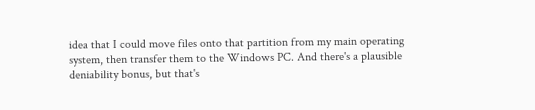idea that I could move files onto that partition from my main operating system, then transfer them to the Windows PC. And there's a plausible deniability bonus, but that's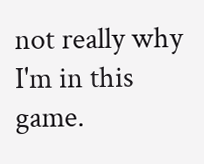not really why I'm in this game.